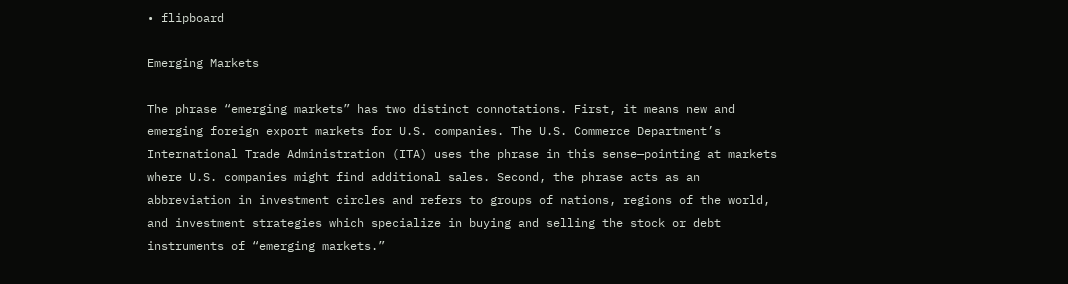• flipboard

Emerging Markets

The phrase “emerging markets” has two distinct connotations. First, it means new and emerging foreign export markets for U.S. companies. The U.S. Commerce Department’s International Trade Administration (ITA) uses the phrase in this sense—pointing at markets where U.S. companies might find additional sales. Second, the phrase acts as an abbreviation in investment circles and refers to groups of nations, regions of the world, and investment strategies which specialize in buying and selling the stock or debt instruments of “emerging markets.”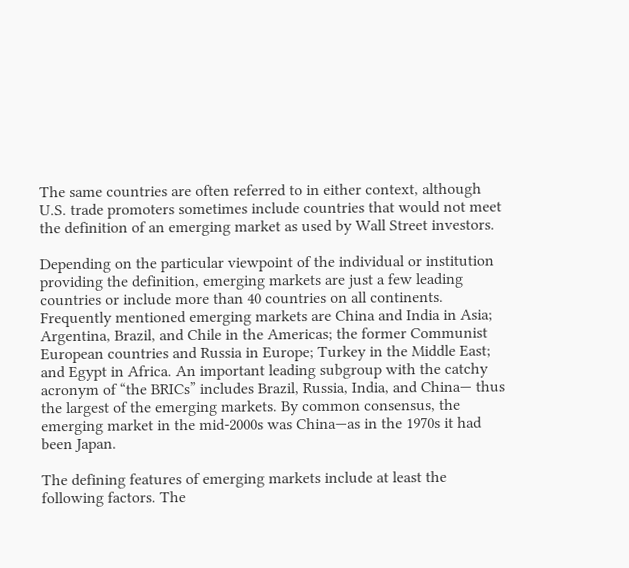The same countries are often referred to in either context, although U.S. trade promoters sometimes include countries that would not meet the definition of an emerging market as used by Wall Street investors.

Depending on the particular viewpoint of the individual or institution providing the definition, emerging markets are just a few leading countries or include more than 40 countries on all continents. Frequently mentioned emerging markets are China and India in Asia; Argentina, Brazil, and Chile in the Americas; the former Communist European countries and Russia in Europe; Turkey in the Middle East; and Egypt in Africa. An important leading subgroup with the catchy acronym of “the BRICs” includes Brazil, Russia, India, and China— thus the largest of the emerging markets. By common consensus, the emerging market in the mid-2000s was China—as in the 1970s it had been Japan.

The defining features of emerging markets include at least the following factors. The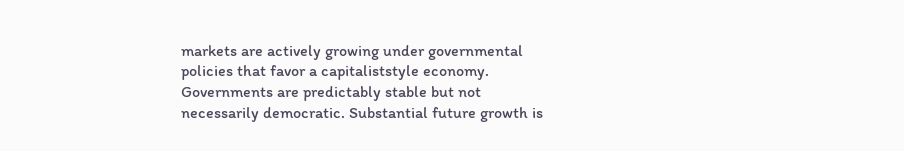markets are actively growing under governmental policies that favor a capitaliststyle economy. Governments are predictably stable but not necessarily democratic. Substantial future growth is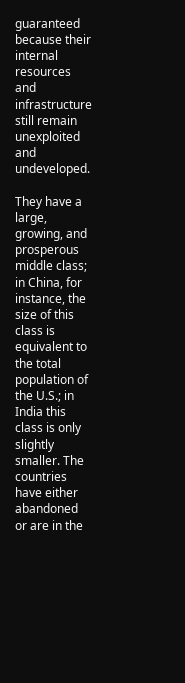guaranteed because their internal resources and infrastructure still remain unexploited and undeveloped.

They have a large, growing, and prosperous middle class; in China, for instance, the size of this class is equivalent to the total population of the U.S.; in India this class is only slightly smaller. The countries have either abandoned or are in the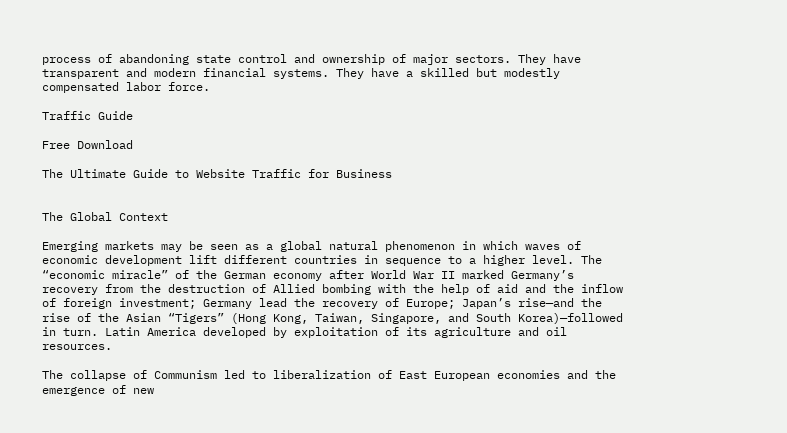process of abandoning state control and ownership of major sectors. They have transparent and modern financial systems. They have a skilled but modestly compensated labor force.

Traffic Guide

Free Download

The Ultimate Guide to Website Traffic for Business


The Global Context

Emerging markets may be seen as a global natural phenomenon in which waves of economic development lift different countries in sequence to a higher level. The “economic miracle” of the German economy after World War II marked Germany’s recovery from the destruction of Allied bombing with the help of aid and the inflow of foreign investment; Germany lead the recovery of Europe; Japan’s rise—and the rise of the Asian “Tigers” (Hong Kong, Taiwan, Singapore, and South Korea)—followed in turn. Latin America developed by exploitation of its agriculture and oil resources.

The collapse of Communism led to liberalization of East European economies and the emergence of new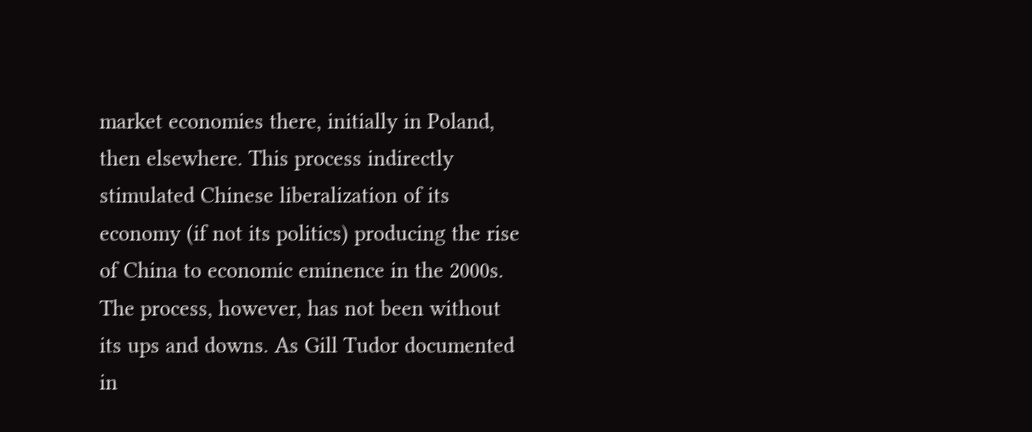market economies there, initially in Poland, then elsewhere. This process indirectly stimulated Chinese liberalization of its economy (if not its politics) producing the rise of China to economic eminence in the 2000s. The process, however, has not been without its ups and downs. As Gill Tudor documented in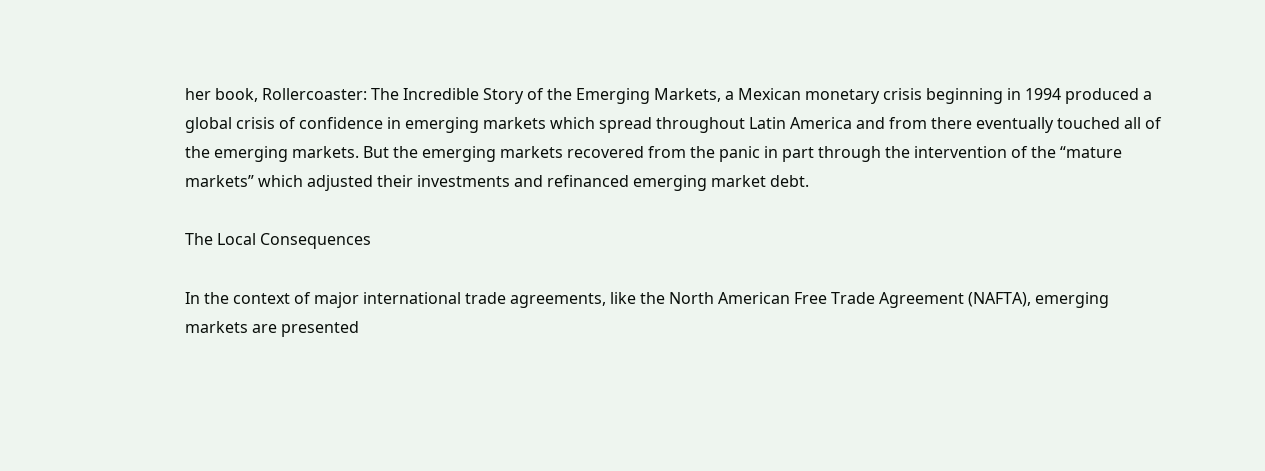her book, Rollercoaster: The Incredible Story of the Emerging Markets, a Mexican monetary crisis beginning in 1994 produced a global crisis of confidence in emerging markets which spread throughout Latin America and from there eventually touched all of the emerging markets. But the emerging markets recovered from the panic in part through the intervention of the “mature markets” which adjusted their investments and refinanced emerging market debt.

The Local Consequences

In the context of major international trade agreements, like the North American Free Trade Agreement (NAFTA), emerging markets are presented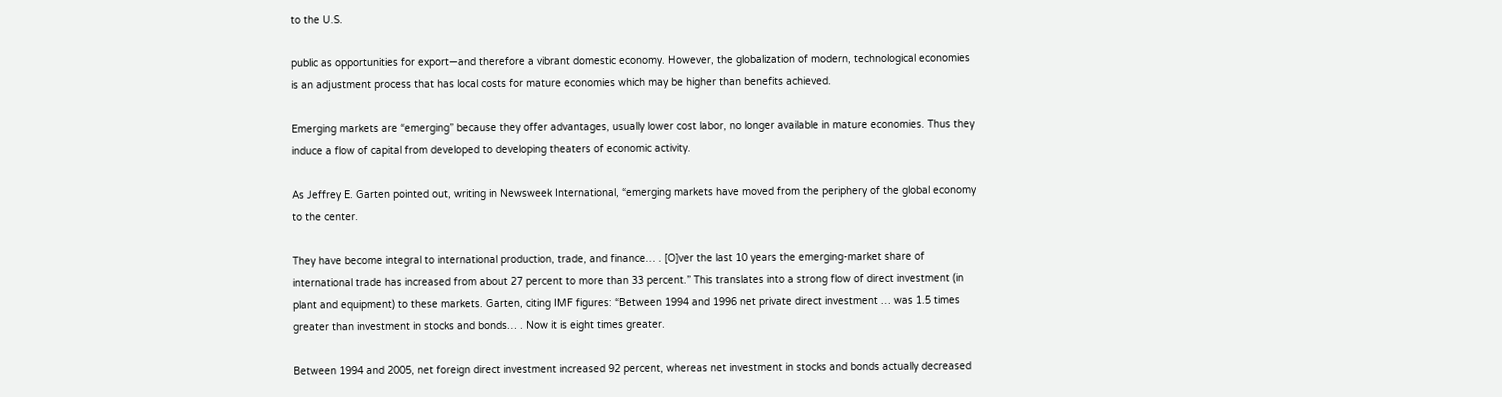to the U.S.

public as opportunities for export—and therefore a vibrant domestic economy. However, the globalization of modern, technological economies is an adjustment process that has local costs for mature economies which may be higher than benefits achieved.

Emerging markets are “emerging” because they offer advantages, usually lower cost labor, no longer available in mature economies. Thus they induce a flow of capital from developed to developing theaters of economic activity.

As Jeffrey E. Garten pointed out, writing in Newsweek International, “emerging markets have moved from the periphery of the global economy to the center.

They have become integral to international production, trade, and finance… . [O]ver the last 10 years the emerging-market share of international trade has increased from about 27 percent to more than 33 percent.” This translates into a strong flow of direct investment (in plant and equipment) to these markets. Garten, citing IMF figures: “Between 1994 and 1996 net private direct investment … was 1.5 times greater than investment in stocks and bonds… . Now it is eight times greater.

Between 1994 and 2005, net foreign direct investment increased 92 percent, whereas net investment in stocks and bonds actually decreased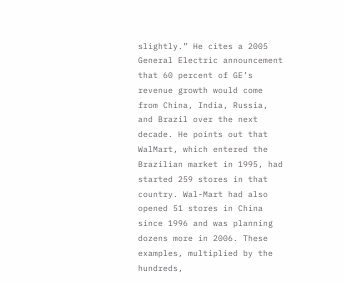slightly.” He cites a 2005 General Electric announcement that 60 percent of GE’s revenue growth would come from China, India, Russia, and Brazil over the next decade. He points out that WalMart, which entered the Brazilian market in 1995, had started 259 stores in that country. Wal-Mart had also opened 51 stores in China since 1996 and was planning dozens more in 2006. These examples, multiplied by the hundreds,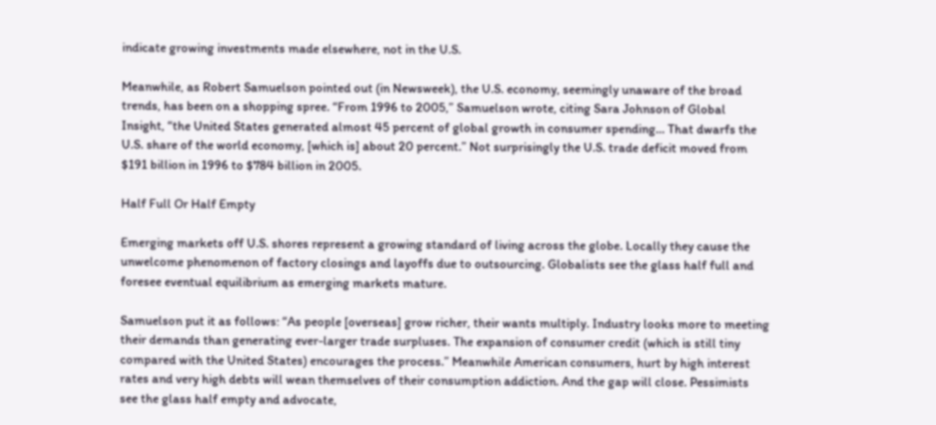indicate growing investments made elsewhere, not in the U.S.

Meanwhile, as Robert Samuelson pointed out (in Newsweek), the U.S. economy, seemingly unaware of the broad trends, has been on a shopping spree. “From 1996 to 2005,” Samuelson wrote, citing Sara Johnson of Global Insight, “the United States generated almost 45 percent of global growth in consumer spending… That dwarfs the U.S. share of the world economy, [which is] about 20 percent.” Not surprisingly the U.S. trade deficit moved from $191 billion in 1996 to $784 billion in 2005.

Half Full Or Half Empty

Emerging markets off U.S. shores represent a growing standard of living across the globe. Locally they cause the unwelcome phenomenon of factory closings and layoffs due to outsourcing. Globalists see the glass half full and foresee eventual equilibrium as emerging markets mature.

Samuelson put it as follows: “As people [overseas] grow richer, their wants multiply. Industry looks more to meeting their demands than generating ever-larger trade surpluses. The expansion of consumer credit (which is still tiny compared with the United States) encourages the process.” Meanwhile American consumers, hurt by high interest rates and very high debts will wean themselves of their consumption addiction. And the gap will close. Pessimists see the glass half empty and advocate,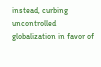instead, curbing uncontrolled globalization in favor of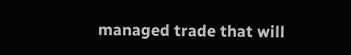managed trade that will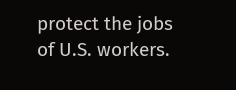protect the jobs of U.S. workers.